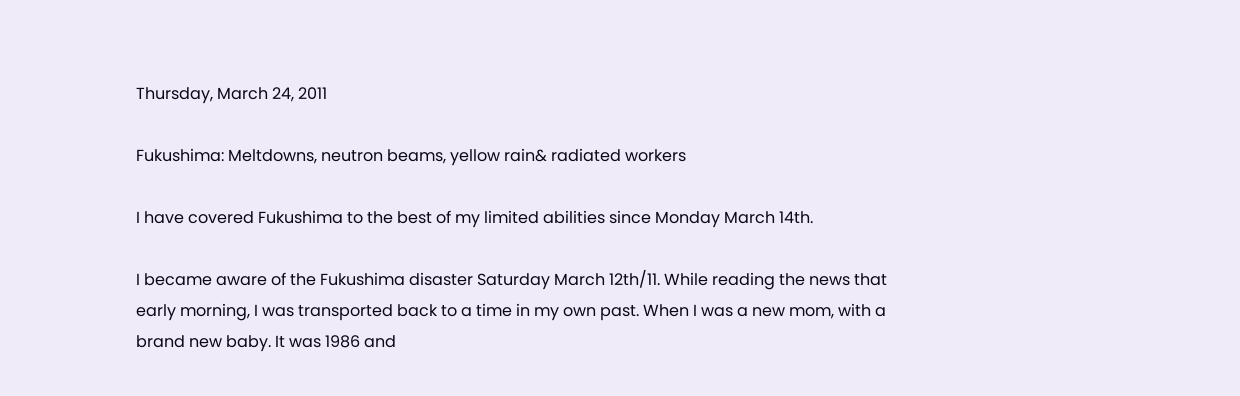Thursday, March 24, 2011

Fukushima: Meltdowns, neutron beams, yellow rain& radiated workers

I have covered Fukushima to the best of my limited abilities since Monday March 14th.

I became aware of the Fukushima disaster Saturday March 12th/11. While reading the news that early morning, I was transported back to a time in my own past. When I was a new mom, with a brand new baby. It was 1986 and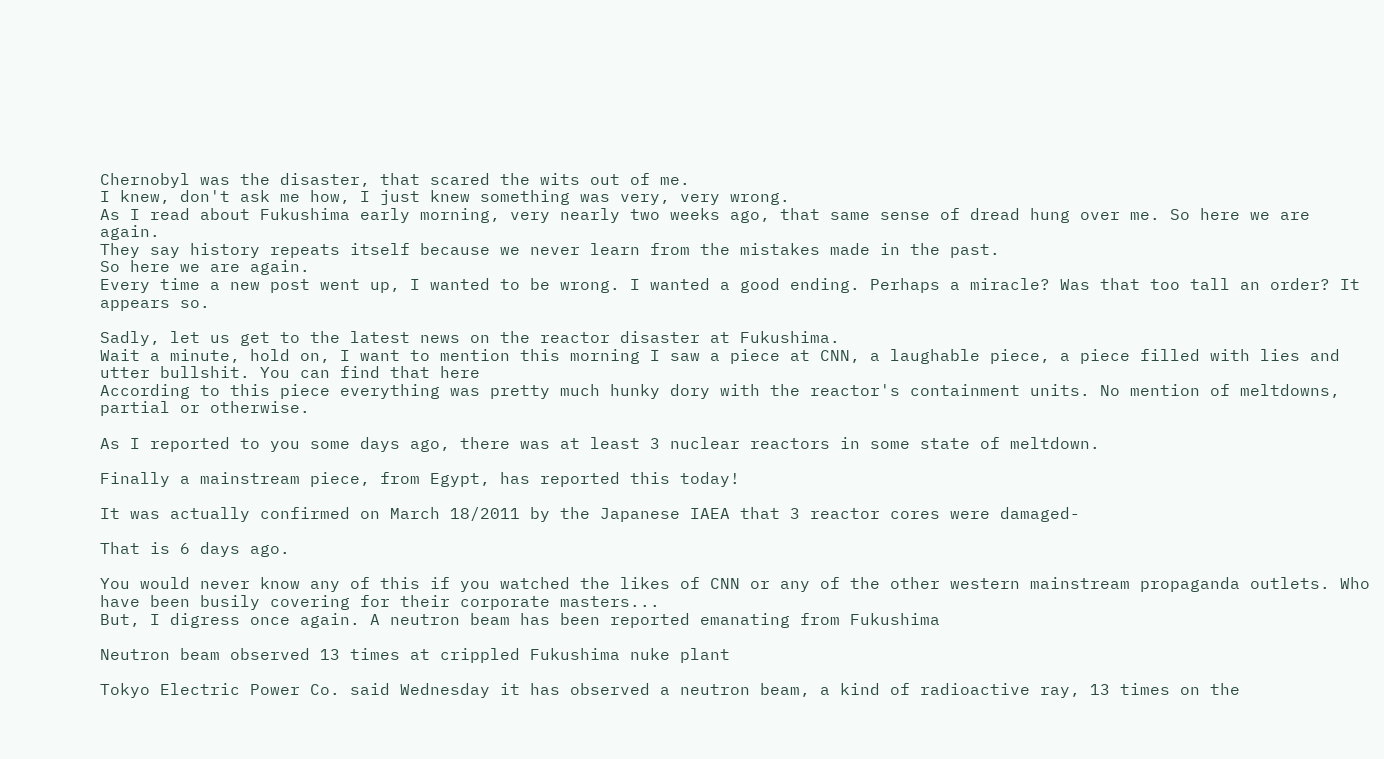Chernobyl was the disaster, that scared the wits out of me.
I knew, don't ask me how, I just knew something was very, very wrong.
As I read about Fukushima early morning, very nearly two weeks ago, that same sense of dread hung over me. So here we are again.
They say history repeats itself because we never learn from the mistakes made in the past.
So here we are again.
Every time a new post went up, I wanted to be wrong. I wanted a good ending. Perhaps a miracle? Was that too tall an order? It appears so.

Sadly, let us get to the latest news on the reactor disaster at Fukushima.
Wait a minute, hold on, I want to mention this morning I saw a piece at CNN, a laughable piece, a piece filled with lies and utter bullshit. You can find that here
According to this piece everything was pretty much hunky dory with the reactor's containment units. No mention of meltdowns, partial or otherwise.

As I reported to you some days ago, there was at least 3 nuclear reactors in some state of meltdown.

Finally a mainstream piece, from Egypt, has reported this today!

It was actually confirmed on March 18/2011 by the Japanese IAEA that 3 reactor cores were damaged-

That is 6 days ago.

You would never know any of this if you watched the likes of CNN or any of the other western mainstream propaganda outlets. Who have been busily covering for their corporate masters...
But, I digress once again. A neutron beam has been reported emanating from Fukushima

Neutron beam observed 13 times at crippled Fukushima nuke plant

Tokyo Electric Power Co. said Wednesday it has observed a neutron beam, a kind of radioactive ray, 13 times on the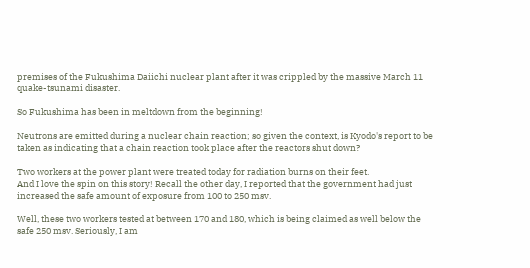premises of the Fukushima Daiichi nuclear plant after it was crippled by the massive March 11 quake-tsunami disaster.

So Fukushima has been in meltdown from the beginning!

Neutrons are emitted during a nuclear chain reaction; so given the context, is Kyodo's report to be taken as indicating that a chain reaction took place after the reactors shut down?

Two workers at the power plant were treated today for radiation burns on their feet.
And I love the spin on this story! Recall the other day, I reported that the government had just increased the safe amount of exposure from 100 to 250 msv.

Well, these two workers tested at between 170 and 180, which is being claimed as well below the safe 250 msv. Seriously, I am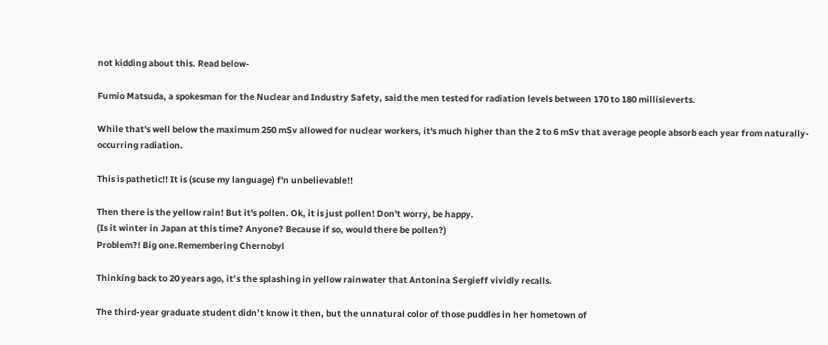not kidding about this. Read below-

Fumio Matsuda, a spokesman for the Nuclear and Industry Safety, said the men tested for radiation levels between 170 to 180 millisieverts.

While that's well below the maximum 250 mSv allowed for nuclear workers, it's much higher than the 2 to 6 mSv that average people absorb each year from naturally-occurring radiation.

This is pathetic!! It is (scuse my language) f'n unbelievable!!

Then there is the yellow rain! But it's pollen. Ok, it is just pollen! Don't worry, be happy.
(Is it winter in Japan at this time? Anyone? Because if so, would there be pollen?)
Problem?! Big one.Remembering Chernobyl

Thinking back to 20 years ago, it’s the splashing in yellow rainwater that Antonina Sergieff vividly recalls.

The third-year graduate student didn’t know it then, but the unnatural color of those puddles in her hometown of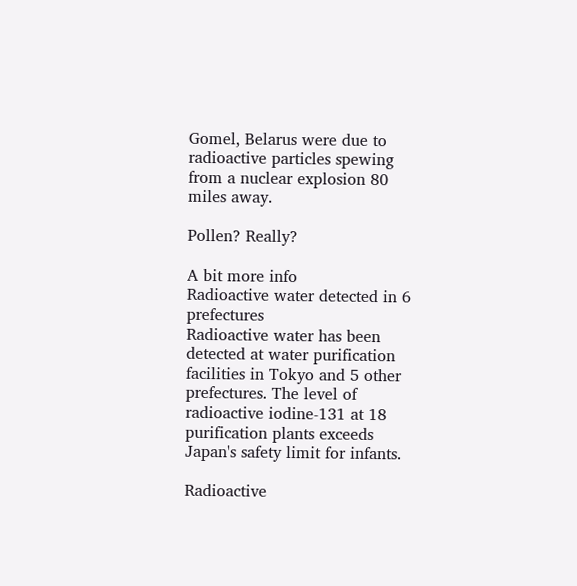Gomel, Belarus were due to radioactive particles spewing from a nuclear explosion 80 miles away.

Pollen? Really?

A bit more info
Radioactive water detected in 6 prefectures
Radioactive water has been detected at water purification facilities in Tokyo and 5 other prefectures. The level of radioactive iodine-131 at 18 purification plants exceeds Japan's safety limit for infants.

Radioactive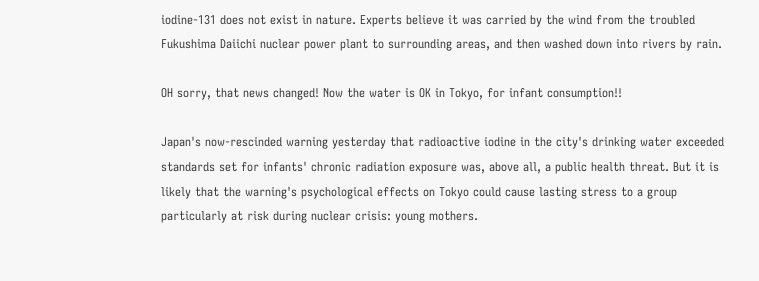iodine-131 does not exist in nature. Experts believe it was carried by the wind from the troubled Fukushima Daiichi nuclear power plant to surrounding areas, and then washed down into rivers by rain.

OH sorry, that news changed! Now the water is OK in Tokyo, for infant consumption!!

Japan's now-rescinded warning yesterday that radioactive iodine in the city's drinking water exceeded standards set for infants' chronic radiation exposure was, above all, a public health threat. But it is likely that the warning's psychological effects on Tokyo could cause lasting stress to a group particularly at risk during nuclear crisis: young mothers.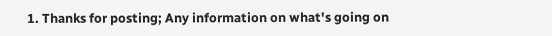1. Thanks for posting; Any information on what's going on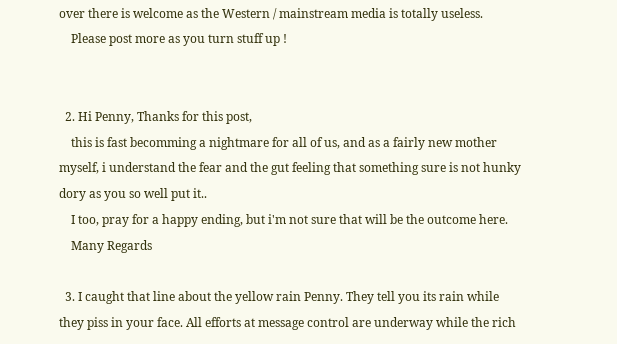over there is welcome as the Western / mainstream media is totally useless.
    Please post more as you turn stuff up !


  2. Hi Penny, Thanks for this post,
    this is fast becomming a nightmare for all of us, and as a fairly new mother myself, i understand the fear and the gut feeling that something sure is not hunky dory as you so well put it..
    I too, pray for a happy ending, but i'm not sure that will be the outcome here.
    Many Regards

  3. I caught that line about the yellow rain Penny. They tell you its rain while they piss in your face. All efforts at message control are underway while the rich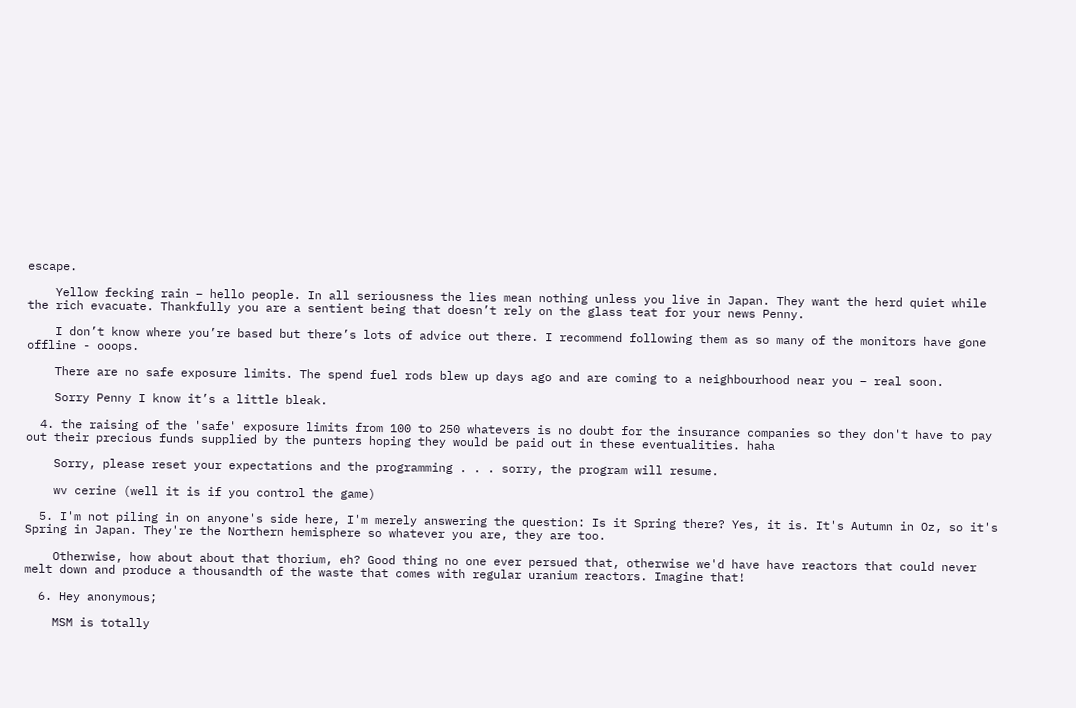escape.

    Yellow fecking rain – hello people. In all seriousness the lies mean nothing unless you live in Japan. They want the herd quiet while the rich evacuate. Thankfully you are a sentient being that doesn’t rely on the glass teat for your news Penny.

    I don’t know where you’re based but there’s lots of advice out there. I recommend following them as so many of the monitors have gone offline - ooops.

    There are no safe exposure limits. The spend fuel rods blew up days ago and are coming to a neighbourhood near you – real soon.

    Sorry Penny I know it’s a little bleak.

  4. the raising of the 'safe' exposure limits from 100 to 250 whatevers is no doubt for the insurance companies so they don't have to pay out their precious funds supplied by the punters hoping they would be paid out in these eventualities. haha

    Sorry, please reset your expectations and the programming . . . sorry, the program will resume.

    wv cerine (well it is if you control the game)

  5. I'm not piling in on anyone's side here, I'm merely answering the question: Is it Spring there? Yes, it is. It's Autumn in Oz, so it's Spring in Japan. They're the Northern hemisphere so whatever you are, they are too.

    Otherwise, how about about that thorium, eh? Good thing no one ever persued that, otherwise we'd have have reactors that could never melt down and produce a thousandth of the waste that comes with regular uranium reactors. Imagine that!

  6. Hey anonymous;

    MSM is totally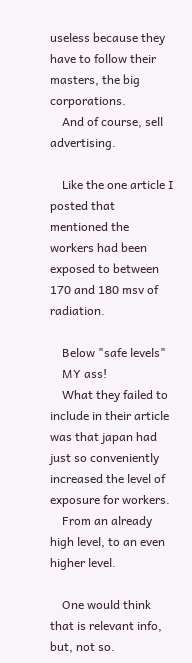useless because they have to follow their masters, the big corporations.
    And of course, sell advertising.

    Like the one article I posted that mentioned the workers had been exposed to between 170 and 180 msv of radiation.

    Below "safe levels"
    MY ass!
    What they failed to include in their article was that japan had just so conveniently increased the level of exposure for workers.
    From an already high level, to an even higher level.

    One would think that is relevant info, but, not so.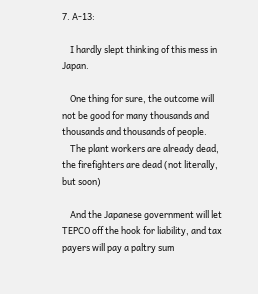7. A-13:

    I hardly slept thinking of this mess in Japan.

    One thing for sure, the outcome will not be good for many thousands and thousands and thousands of people.
    The plant workers are already dead, the firefighters are dead (not literally, but soon)

    And the Japanese government will let TEPCO off the hook for liability, and tax payers will pay a paltry sum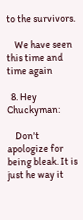to the survivors.

    We have seen this time and time again

  8. Hey Chuckyman:

    Don't apologize for being bleak. It is just he way it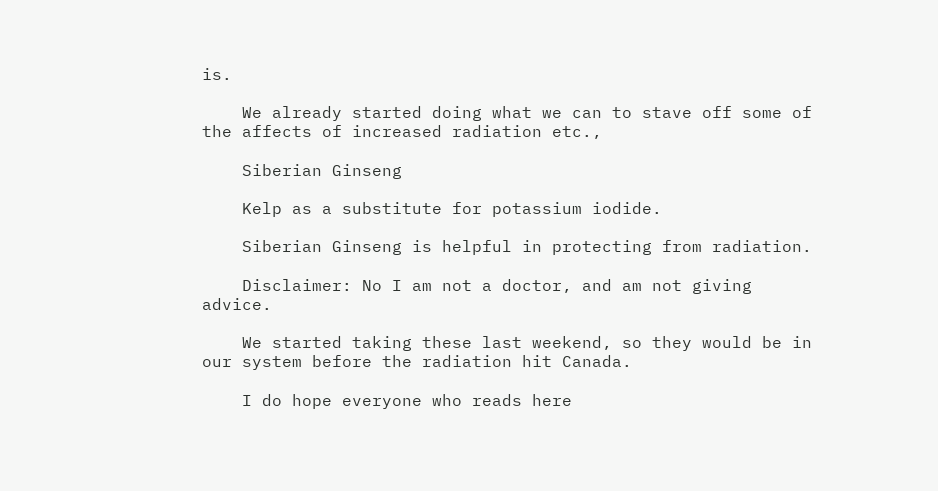is.

    We already started doing what we can to stave off some of the affects of increased radiation etc.,

    Siberian Ginseng

    Kelp as a substitute for potassium iodide.

    Siberian Ginseng is helpful in protecting from radiation.

    Disclaimer: No I am not a doctor, and am not giving advice.

    We started taking these last weekend, so they would be in our system before the radiation hit Canada.

    I do hope everyone who reads here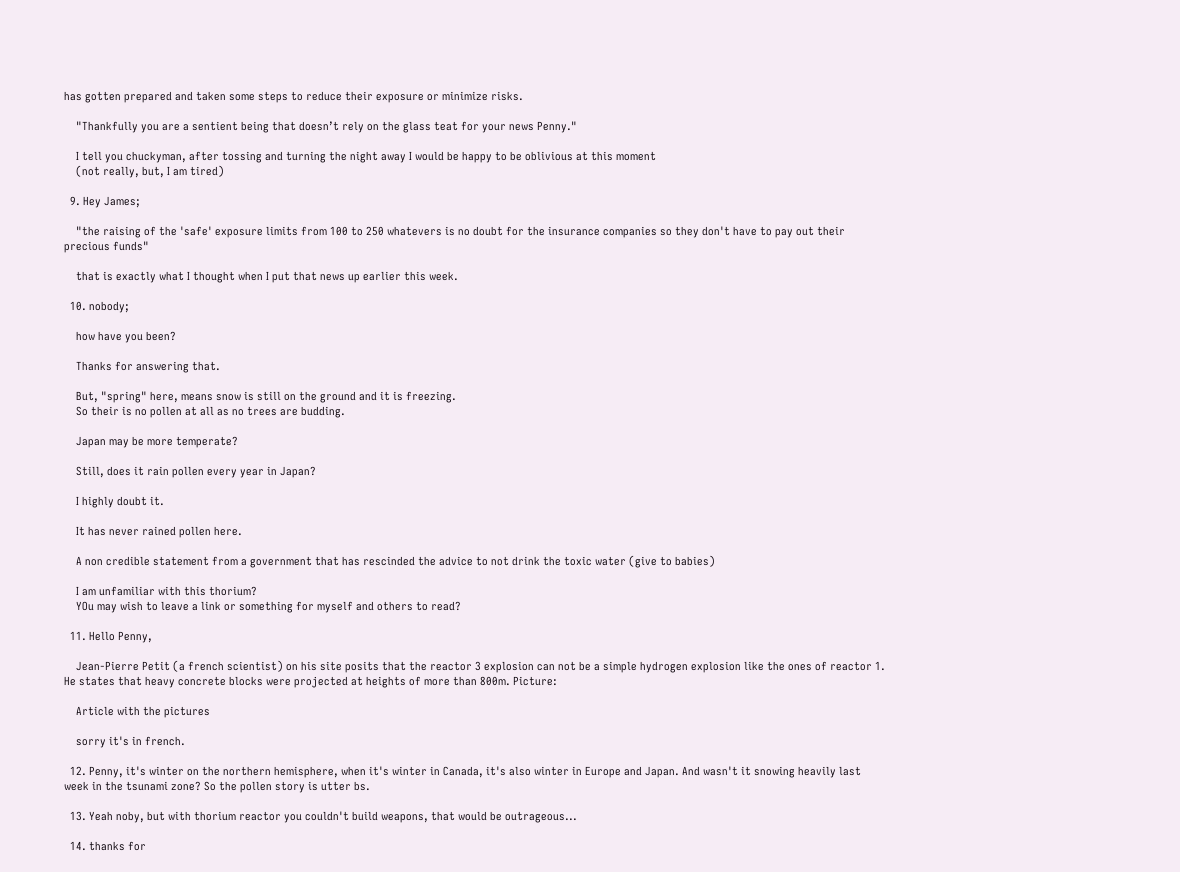has gotten prepared and taken some steps to reduce their exposure or minimize risks.

    "Thankfully you are a sentient being that doesn’t rely on the glass teat for your news Penny."

    I tell you chuckyman, after tossing and turning the night away I would be happy to be oblivious at this moment
    (not really, but, I am tired)

  9. Hey James;

    "the raising of the 'safe' exposure limits from 100 to 250 whatevers is no doubt for the insurance companies so they don't have to pay out their precious funds"

    that is exactly what I thought when I put that news up earlier this week.

  10. nobody;

    how have you been?

    Thanks for answering that.

    But, "spring" here, means snow is still on the ground and it is freezing.
    So their is no pollen at all as no trees are budding.

    Japan may be more temperate?

    Still, does it rain pollen every year in Japan?

    I highly doubt it.

    It has never rained pollen here.

    A non credible statement from a government that has rescinded the advice to not drink the toxic water (give to babies)

    I am unfamiliar with this thorium?
    YOu may wish to leave a link or something for myself and others to read?

  11. Hello Penny,

    Jean-Pierre Petit (a french scientist) on his site posits that the reactor 3 explosion can not be a simple hydrogen explosion like the ones of reactor 1. He states that heavy concrete blocks were projected at heights of more than 800m. Picture:

    Article with the pictures

    sorry it's in french.

  12. Penny, it's winter on the northern hemisphere, when it's winter in Canada, it's also winter in Europe and Japan. And wasn't it snowing heavily last week in the tsunami zone? So the pollen story is utter bs.

  13. Yeah noby, but with thorium reactor you couldn't build weapons, that would be outrageous...

  14. thanks for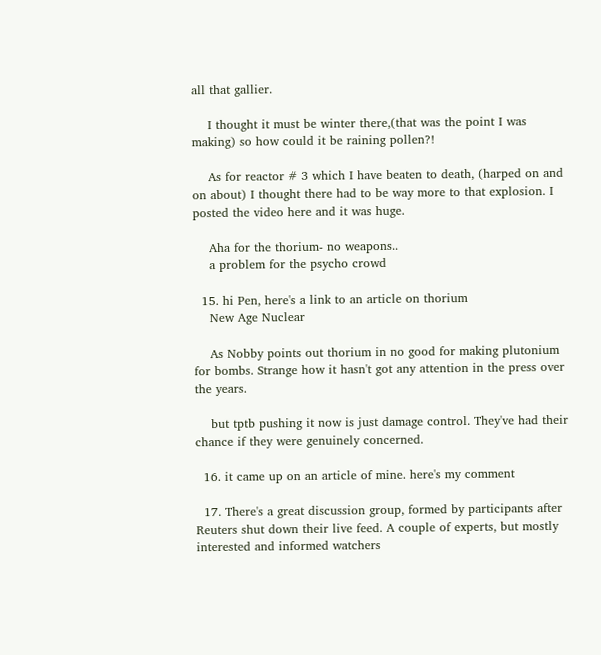all that gallier.

    I thought it must be winter there,(that was the point I was making) so how could it be raining pollen?!

    As for reactor # 3 which I have beaten to death, (harped on and on about) I thought there had to be way more to that explosion. I posted the video here and it was huge.

    Aha for the thorium- no weapons..
    a problem for the psycho crowd

  15. hi Pen, here's a link to an article on thorium
    New Age Nuclear

    As Nobby points out thorium in no good for making plutonium for bombs. Strange how it hasn't got any attention in the press over the years.

    but tptb pushing it now is just damage control. They've had their chance if they were genuinely concerned.

  16. it came up on an article of mine. here's my comment

  17. There's a great discussion group, formed by participants after Reuters shut down their live feed. A couple of experts, but mostly interested and informed watchers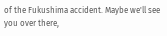of the Fukushima accident. Maybe we'll see you over there,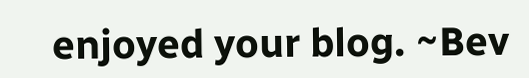enjoyed your blog. ~Bev